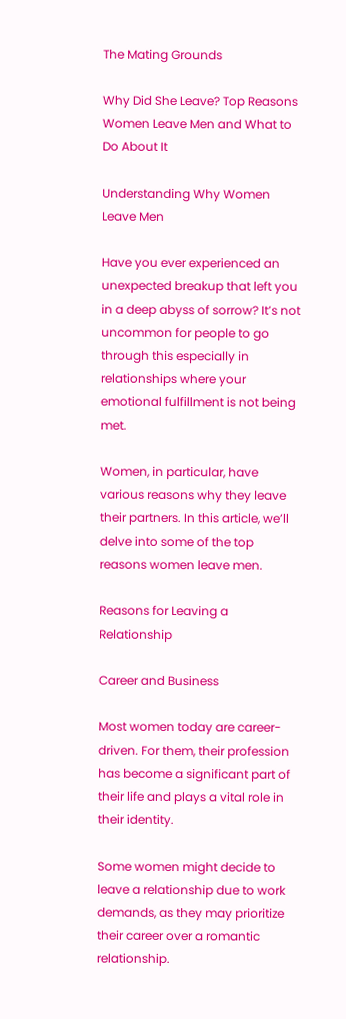The Mating Grounds

Why Did She Leave? Top Reasons Women Leave Men and What to Do About It

Understanding Why Women Leave Men

Have you ever experienced an unexpected breakup that left you in a deep abyss of sorrow? It’s not uncommon for people to go through this especially in relationships where your emotional fulfillment is not being met.

Women, in particular, have various reasons why they leave their partners. In this article, we’ll delve into some of the top reasons women leave men.

Reasons for Leaving a Relationship

Career and Business

Most women today are career-driven. For them, their profession has become a significant part of their life and plays a vital role in their identity.

Some women might decide to leave a relationship due to work demands, as they may prioritize their career over a romantic relationship.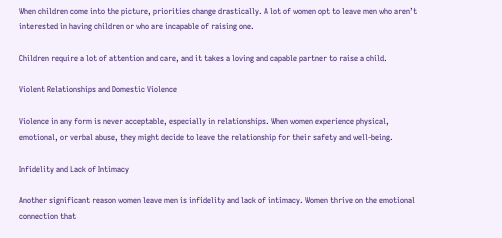When children come into the picture, priorities change drastically. A lot of women opt to leave men who aren’t interested in having children or who are incapable of raising one.

Children require a lot of attention and care, and it takes a loving and capable partner to raise a child.

Violent Relationships and Domestic Violence

Violence in any form is never acceptable, especially in relationships. When women experience physical, emotional, or verbal abuse, they might decide to leave the relationship for their safety and well-being.

Infidelity and Lack of Intimacy

Another significant reason women leave men is infidelity and lack of intimacy. Women thrive on the emotional connection that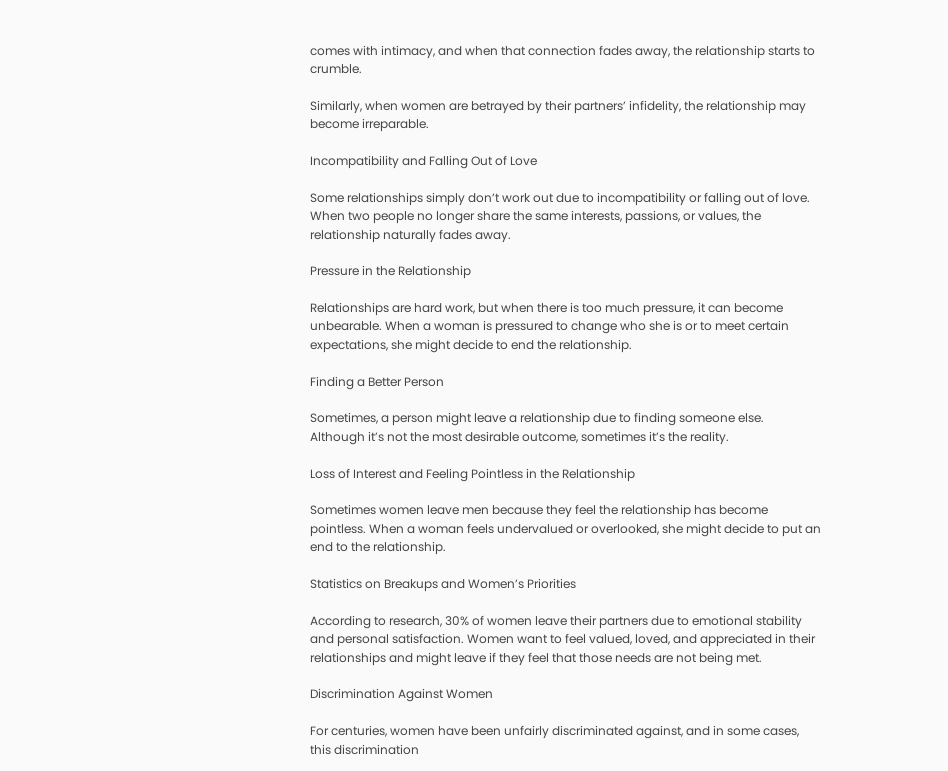comes with intimacy, and when that connection fades away, the relationship starts to crumble.

Similarly, when women are betrayed by their partners’ infidelity, the relationship may become irreparable.

Incompatibility and Falling Out of Love

Some relationships simply don’t work out due to incompatibility or falling out of love. When two people no longer share the same interests, passions, or values, the relationship naturally fades away.

Pressure in the Relationship

Relationships are hard work, but when there is too much pressure, it can become unbearable. When a woman is pressured to change who she is or to meet certain expectations, she might decide to end the relationship.

Finding a Better Person

Sometimes, a person might leave a relationship due to finding someone else. Although it’s not the most desirable outcome, sometimes it’s the reality.

Loss of Interest and Feeling Pointless in the Relationship

Sometimes women leave men because they feel the relationship has become pointless. When a woman feels undervalued or overlooked, she might decide to put an end to the relationship.

Statistics on Breakups and Women’s Priorities

According to research, 30% of women leave their partners due to emotional stability and personal satisfaction. Women want to feel valued, loved, and appreciated in their relationships and might leave if they feel that those needs are not being met.

Discrimination Against Women

For centuries, women have been unfairly discriminated against, and in some cases, this discrimination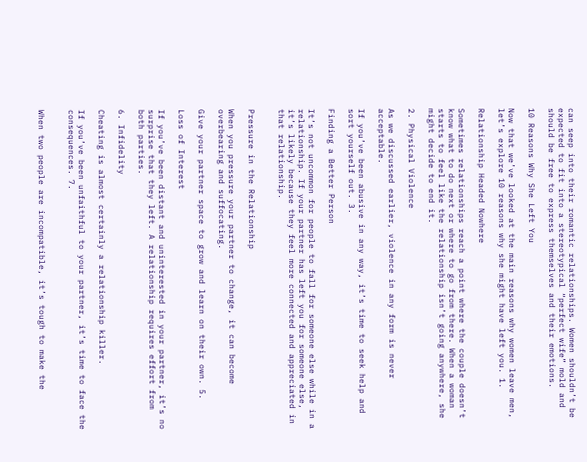can seep into their romantic relationships. Women shouldn’t be expected to fit into a stereotypical “perfect wife” mold and should be free to express themselves and their emotions.

10 Reasons Why She Left You

Now that we’ve looked at the main reasons why women leave men, let’s explore 10 reasons why she might have left you. 1.

Relationship Headed Nowhere

Sometimes relationships reach a point where the couple doesn’t know what to do next or where to go from there. When a woman starts to feel like the relationship isn’t going anywhere, she might decide to end it.

2. Physical Violence

As we discussed earlier, violence in any form is never acceptable.

If you’ve been abusive in any way, it’s time to seek help and sort yourself out. 3.

Finding a Better Person

It’s not uncommon for people to fall for someone else while in a relationship. If your partner has left you for someone else, it’s likely because they feel more connected and appreciated in that relationship.


Pressure in the Relationship

When you pressure your partner to change, it can become overbearing and suffocating.

Give your partner space to grow and learn on their own. 5.

Loss of Interest

If you’ve been distant and uninterested in your partner, it’s no surprise that they left. A relationship requires effort from both parties.

6. Infidelity

Cheating is almost certainly a relationship killer.

If you’ve been unfaithful to your partner, it’s time to face the consequences. 7.


When two people are incompatible, it’s tough to make the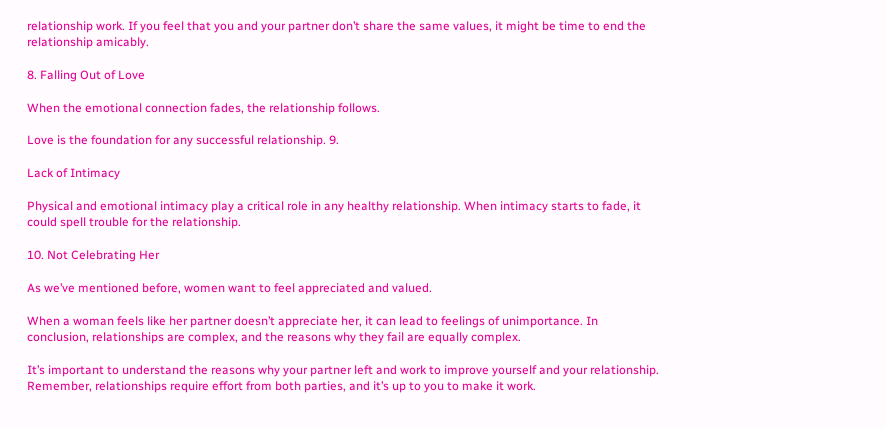relationship work. If you feel that you and your partner don’t share the same values, it might be time to end the relationship amicably.

8. Falling Out of Love

When the emotional connection fades, the relationship follows.

Love is the foundation for any successful relationship. 9.

Lack of Intimacy

Physical and emotional intimacy play a critical role in any healthy relationship. When intimacy starts to fade, it could spell trouble for the relationship.

10. Not Celebrating Her

As we’ve mentioned before, women want to feel appreciated and valued.

When a woman feels like her partner doesn’t appreciate her, it can lead to feelings of unimportance. In conclusion, relationships are complex, and the reasons why they fail are equally complex.

It’s important to understand the reasons why your partner left and work to improve yourself and your relationship. Remember, relationships require effort from both parties, and it’s up to you to make it work.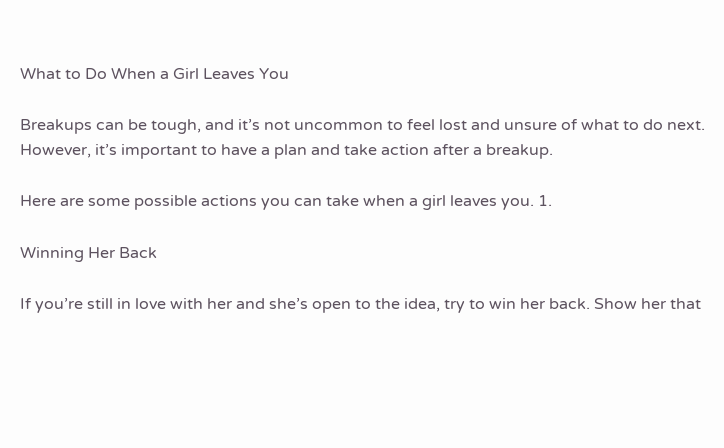What to Do When a Girl Leaves You

Breakups can be tough, and it’s not uncommon to feel lost and unsure of what to do next. However, it’s important to have a plan and take action after a breakup.

Here are some possible actions you can take when a girl leaves you. 1.

Winning Her Back

If you’re still in love with her and she’s open to the idea, try to win her back. Show her that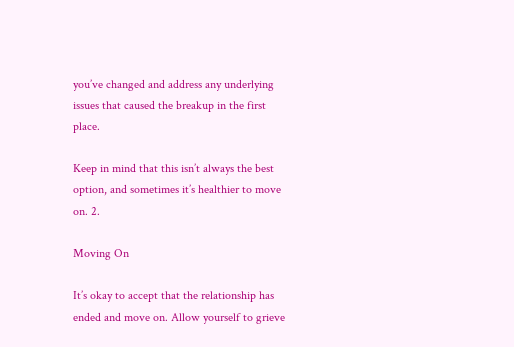you’ve changed and address any underlying issues that caused the breakup in the first place.

Keep in mind that this isn’t always the best option, and sometimes it’s healthier to move on. 2.

Moving On

It’s okay to accept that the relationship has ended and move on. Allow yourself to grieve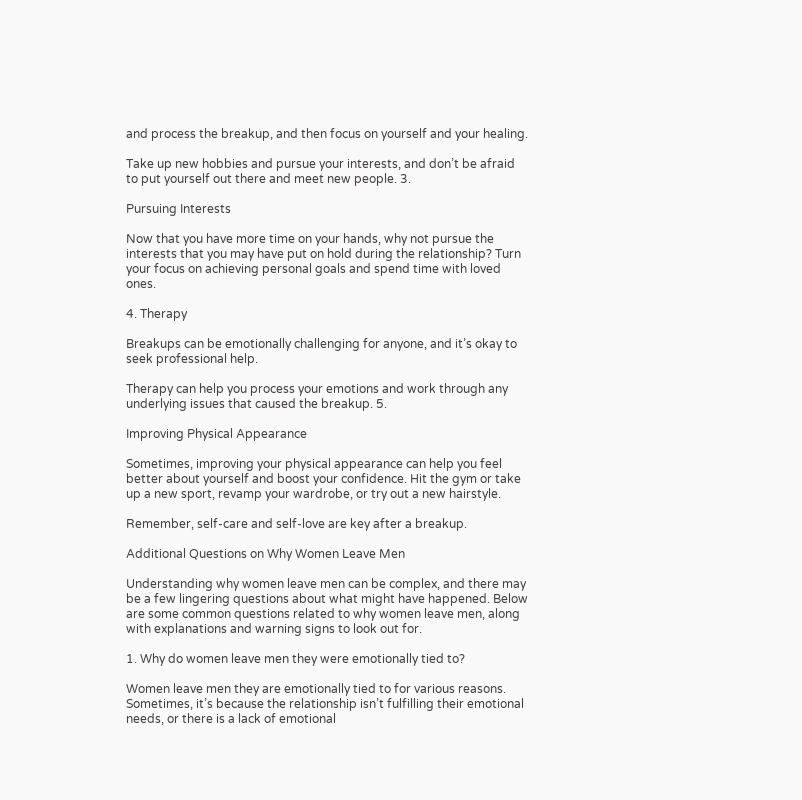and process the breakup, and then focus on yourself and your healing.

Take up new hobbies and pursue your interests, and don’t be afraid to put yourself out there and meet new people. 3.

Pursuing Interests

Now that you have more time on your hands, why not pursue the interests that you may have put on hold during the relationship? Turn your focus on achieving personal goals and spend time with loved ones.

4. Therapy

Breakups can be emotionally challenging for anyone, and it’s okay to seek professional help.

Therapy can help you process your emotions and work through any underlying issues that caused the breakup. 5.

Improving Physical Appearance

Sometimes, improving your physical appearance can help you feel better about yourself and boost your confidence. Hit the gym or take up a new sport, revamp your wardrobe, or try out a new hairstyle.

Remember, self-care and self-love are key after a breakup.

Additional Questions on Why Women Leave Men

Understanding why women leave men can be complex, and there may be a few lingering questions about what might have happened. Below are some common questions related to why women leave men, along with explanations and warning signs to look out for.

1. Why do women leave men they were emotionally tied to?

Women leave men they are emotionally tied to for various reasons. Sometimes, it’s because the relationship isn’t fulfilling their emotional needs, or there is a lack of emotional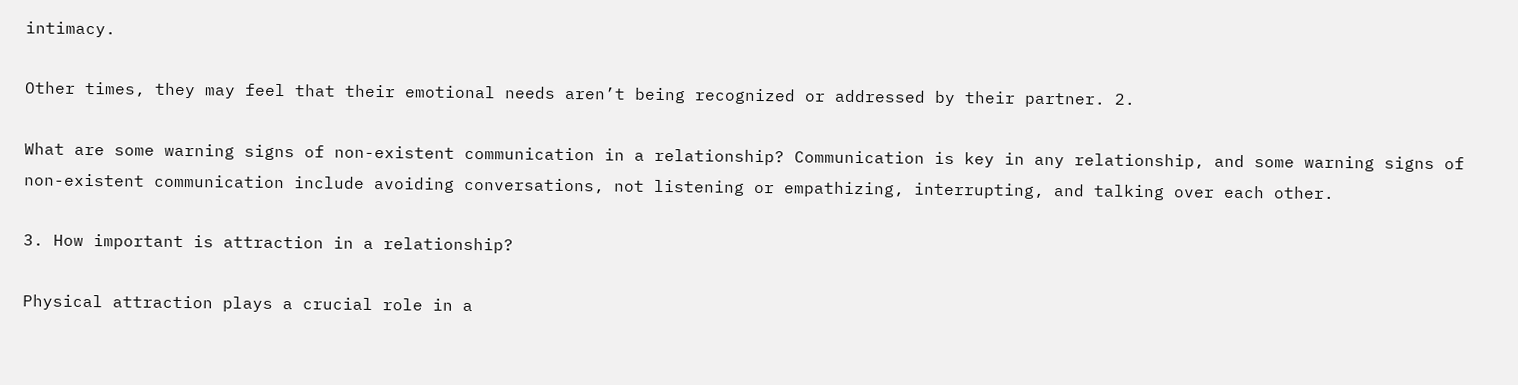intimacy.

Other times, they may feel that their emotional needs aren’t being recognized or addressed by their partner. 2.

What are some warning signs of non-existent communication in a relationship? Communication is key in any relationship, and some warning signs of non-existent communication include avoiding conversations, not listening or empathizing, interrupting, and talking over each other.

3. How important is attraction in a relationship?

Physical attraction plays a crucial role in a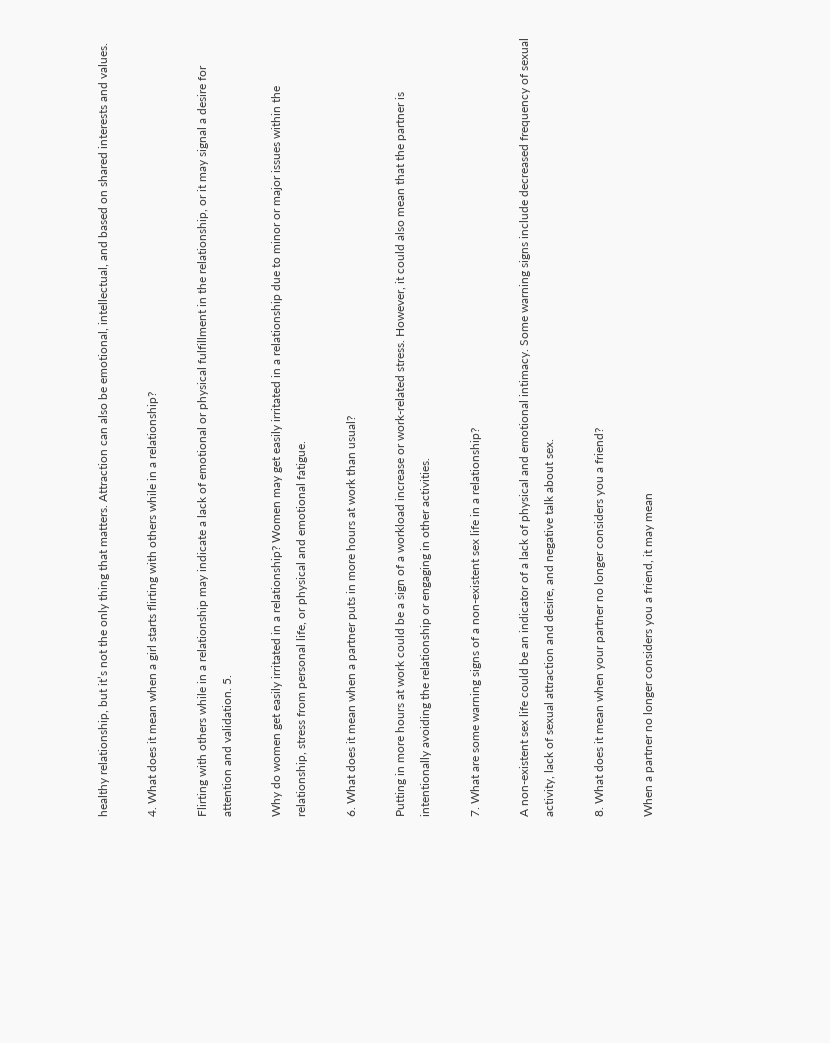healthy relationship, but it’s not the only thing that matters. Attraction can also be emotional, intellectual, and based on shared interests and values.

4. What does it mean when a girl starts flirting with others while in a relationship?

Flirting with others while in a relationship may indicate a lack of emotional or physical fulfillment in the relationship, or it may signal a desire for attention and validation. 5.

Why do women get easily irritated in a relationship? Women may get easily irritated in a relationship due to minor or major issues within the relationship, stress from personal life, or physical and emotional fatigue.

6. What does it mean when a partner puts in more hours at work than usual?

Putting in more hours at work could be a sign of a workload increase or work-related stress. However, it could also mean that the partner is intentionally avoiding the relationship or engaging in other activities.

7. What are some warning signs of a non-existent sex life in a relationship?

A non-existent sex life could be an indicator of a lack of physical and emotional intimacy. Some warning signs include decreased frequency of sexual activity, lack of sexual attraction and desire, and negative talk about sex.

8. What does it mean when your partner no longer considers you a friend?

When a partner no longer considers you a friend, it may mean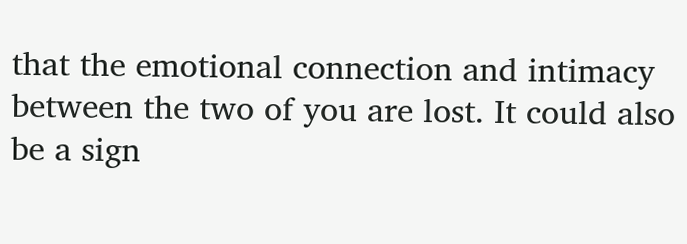that the emotional connection and intimacy between the two of you are lost. It could also be a sign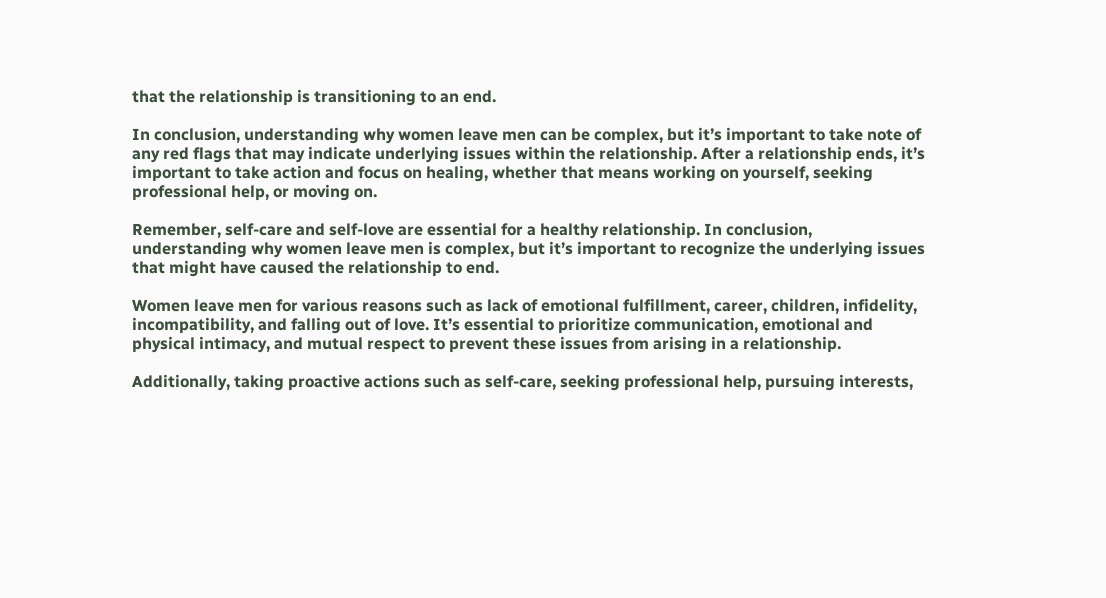that the relationship is transitioning to an end.

In conclusion, understanding why women leave men can be complex, but it’s important to take note of any red flags that may indicate underlying issues within the relationship. After a relationship ends, it’s important to take action and focus on healing, whether that means working on yourself, seeking professional help, or moving on.

Remember, self-care and self-love are essential for a healthy relationship. In conclusion, understanding why women leave men is complex, but it’s important to recognize the underlying issues that might have caused the relationship to end.

Women leave men for various reasons such as lack of emotional fulfillment, career, children, infidelity, incompatibility, and falling out of love. It’s essential to prioritize communication, emotional and physical intimacy, and mutual respect to prevent these issues from arising in a relationship.

Additionally, taking proactive actions such as self-care, seeking professional help, pursuing interests,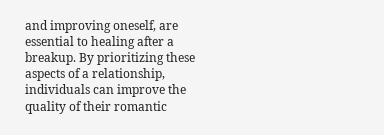and improving oneself, are essential to healing after a breakup. By prioritizing these aspects of a relationship, individuals can improve the quality of their romantic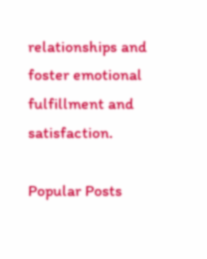relationships and foster emotional fulfillment and satisfaction.

Popular Posts